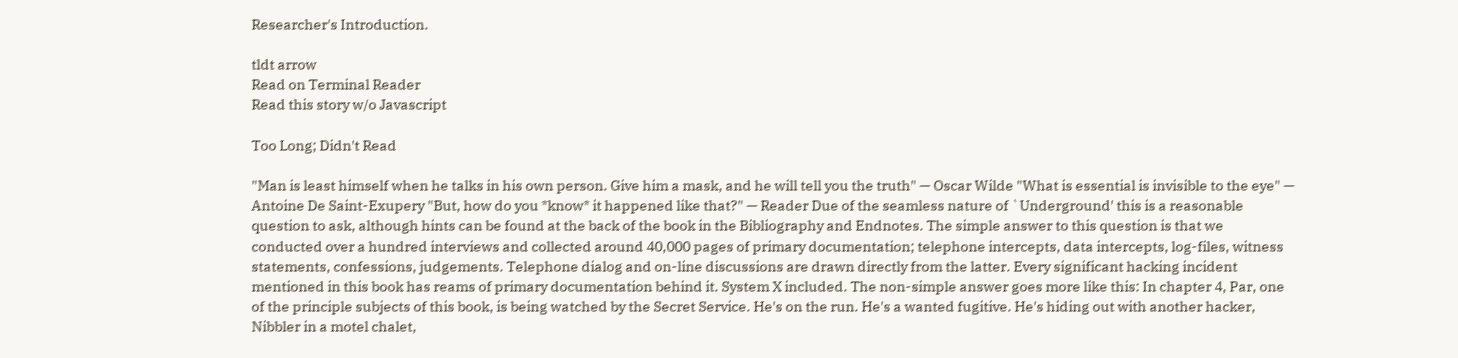Researcher's Introduction.

tldt arrow
Read on Terminal Reader
Read this story w/o Javascript

Too Long; Didn't Read

"Man is least himself when he talks in his own person. Give him a mask, and he will tell you the truth" — Oscar Wilde "What is essential is invisible to the eye" — Antoine De Saint-Exupery "But, how do you *know* it happened like that?" — Reader Due of the seamless nature of `Underground' this is a reasonable question to ask, although hints can be found at the back of the book in the Bibliography and Endnotes. The simple answer to this question is that we conducted over a hundred interviews and collected around 40,000 pages of primary documentation; telephone intercepts, data intercepts, log-files, witness statements, confessions, judgements. Telephone dialog and on-line discussions are drawn directly from the latter. Every significant hacking incident mentioned in this book has reams of primary documentation behind it. System X included. The non-simple answer goes more like this: In chapter 4, Par, one of the principle subjects of this book, is being watched by the Secret Service. He's on the run. He's a wanted fugitive. He's hiding out with another hacker, Nibbler in a motel chalet,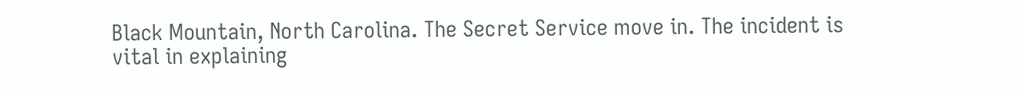Black Mountain, North Carolina. The Secret Service move in. The incident is vital in explaining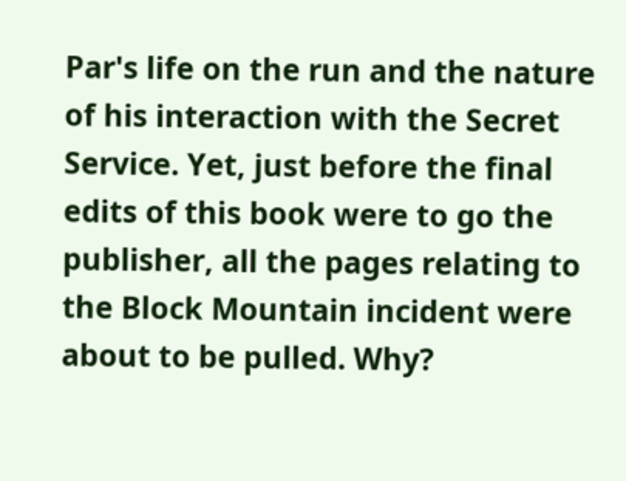Par's life on the run and the nature of his interaction with the Secret Service. Yet, just before the final edits of this book were to go the publisher, all the pages relating to the Block Mountain incident were about to be pulled. Why?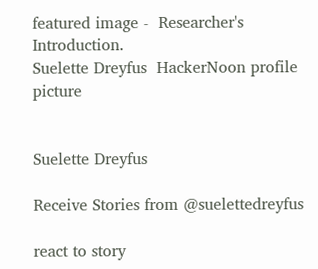featured image -  Researcher's Introduction.
Suelette Dreyfus  HackerNoon profile picture


Suelette Dreyfus

Receive Stories from @suelettedreyfus

react to story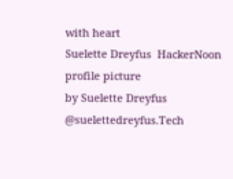with heart
Suelette Dreyfus  HackerNoon profile picture
by Suelette Dreyfus @suelettedreyfus.Tech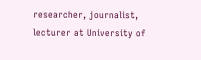researcher, journalist, lecturer at University of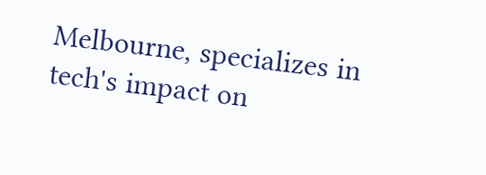Melbourne, specializes in tech's impact on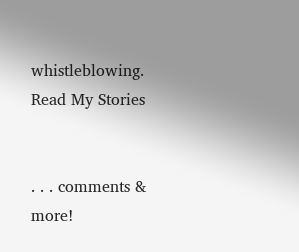whistleblowing.
Read My Stories


. . . comments & more!